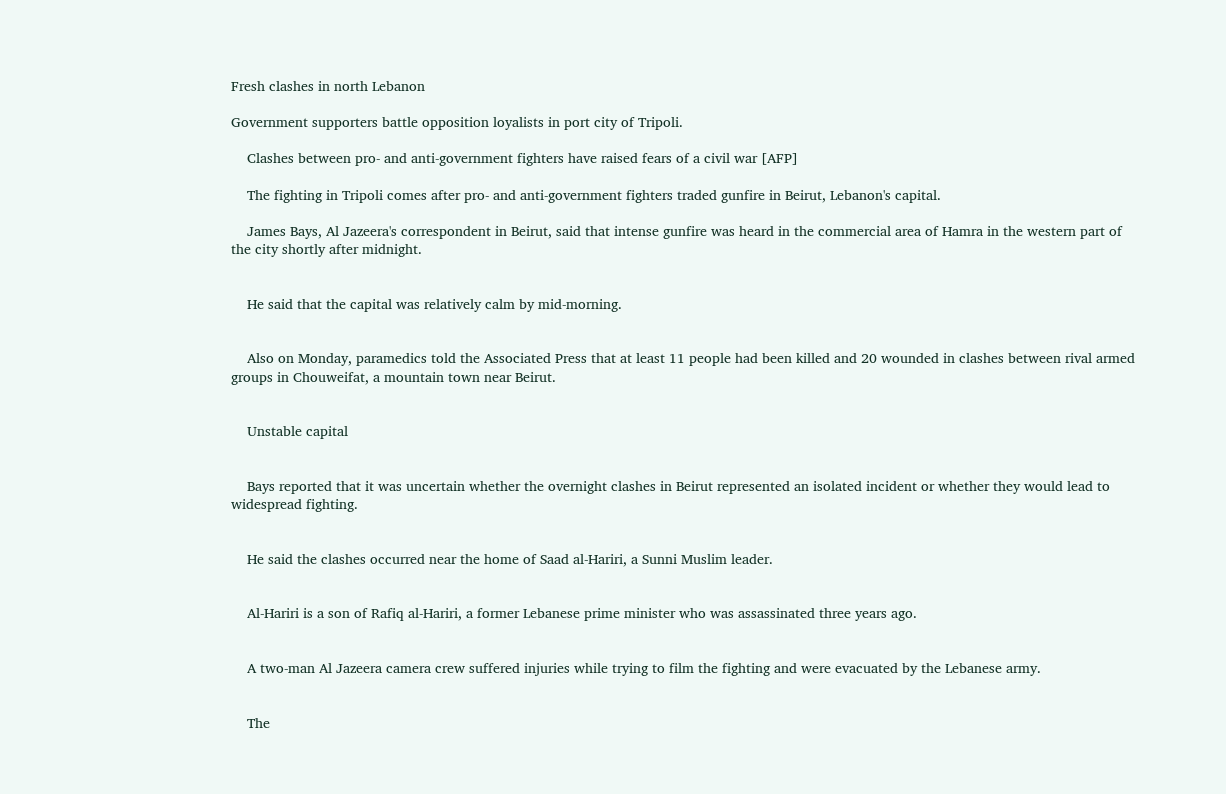Fresh clashes in north Lebanon

Government supporters battle opposition loyalists in port city of Tripoli.

    Clashes between pro- and anti-government fighters have raised fears of a civil war [AFP]

    The fighting in Tripoli comes after pro- and anti-government fighters traded gunfire in Beirut, Lebanon's capital.

    James Bays, Al Jazeera's correspondent in Beirut, said that intense gunfire was heard in the commercial area of Hamra in the western part of the city shortly after midnight.


    He said that the capital was relatively calm by mid-morning.


    Also on Monday, paramedics told the Associated Press that at least 11 people had been killed and 20 wounded in clashes between rival armed groups in Chouweifat, a mountain town near Beirut.


    Unstable capital


    Bays reported that it was uncertain whether the overnight clashes in Beirut represented an isolated incident or whether they would lead to widespread fighting.


    He said the clashes occurred near the home of Saad al-Hariri, a Sunni Muslim leader.


    Al-Hariri is a son of Rafiq al-Hariri, a former Lebanese prime minister who was assassinated three years ago.


    A two-man Al Jazeera camera crew suffered injuries while trying to film the fighting and were evacuated by the Lebanese army.


    The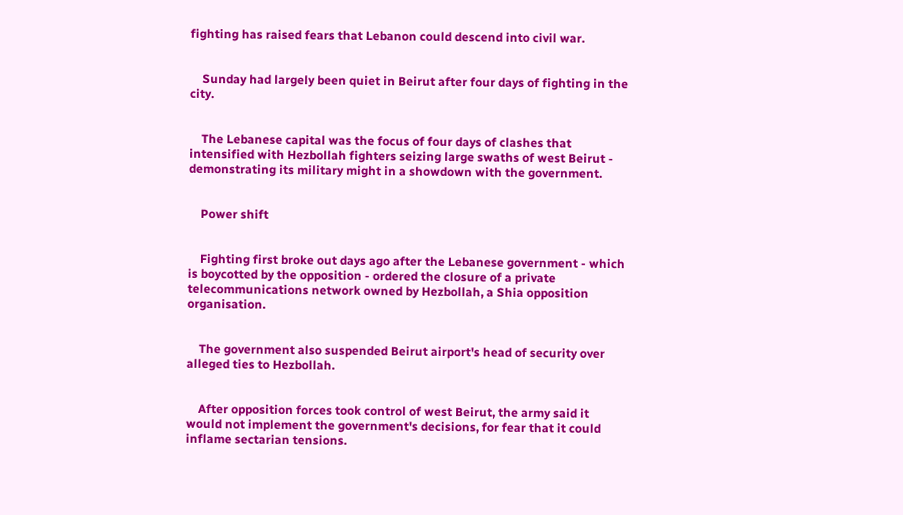fighting has raised fears that Lebanon could descend into civil war.


    Sunday had largely been quiet in Beirut after four days of fighting in the city.


    The Lebanese capital was the focus of four days of clashes that intensified with Hezbollah fighters seizing large swaths of west Beirut - demonstrating its military might in a showdown with the government.


    Power shift


    Fighting first broke out days ago after the Lebanese government - which is boycotted by the opposition - ordered the closure of a private telecommunications network owned by Hezbollah, a Shia opposition organisation.


    The government also suspended Beirut airport's head of security over alleged ties to Hezbollah.


    After opposition forces took control of west Beirut, the army said it would not implement the government's decisions, for fear that it could inflame sectarian tensions.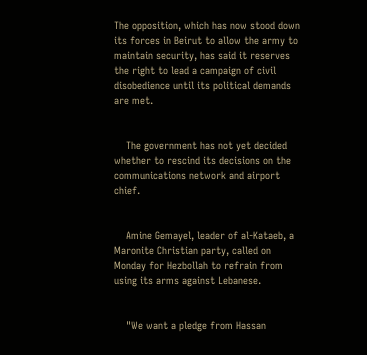The opposition, which has now stood down its forces in Beirut to allow the army to maintain security, has said it reserves the right to lead a campaign of civil disobedience until its political demands are met.


    The government has not yet decided whether to rescind its decisions on the communications network and airport chief.


    Amine Gemayel, leader of al-Kataeb, a Maronite Christian party, called on Monday for Hezbollah to refrain from using its arms against Lebanese.


    "We want a pledge from Hassan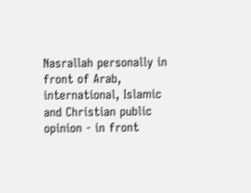Nasrallah personally in front of Arab, international, Islamic and Christian public opinion - in front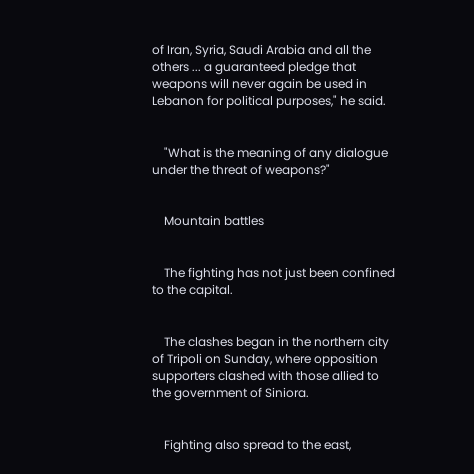of Iran, Syria, Saudi Arabia and all the others ... a guaranteed pledge that weapons will never again be used in Lebanon for political purposes," he said.


    "What is the meaning of any dialogue under the threat of weapons?"


    Mountain battles


    The fighting has not just been confined to the capital.


    The clashes began in the northern city of Tripoli on Sunday, where opposition supporters clashed with those allied to the government of Siniora.


    Fighting also spread to the east,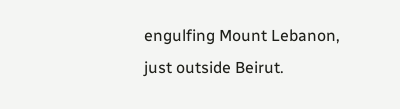engulfing Mount Lebanon, just outside Beirut.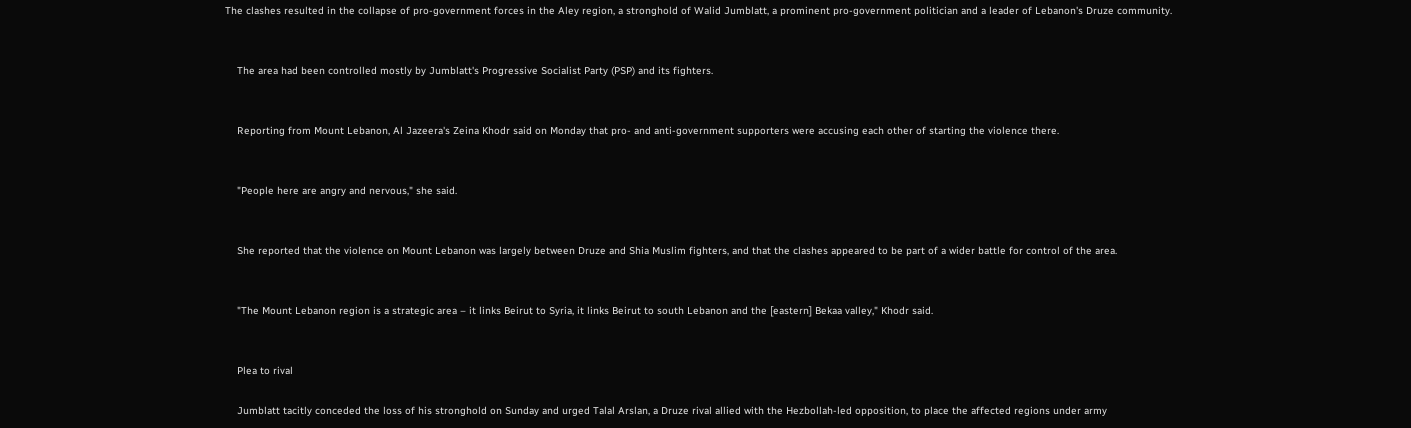The clashes resulted in the collapse of pro-government forces in the Aley region, a stronghold of Walid Jumblatt, a prominent pro-government politician and a leader of Lebanon's Druze community.


    The area had been controlled mostly by Jumblatt's Progressive Socialist Party (PSP) and its fighters.


    Reporting from Mount Lebanon, Al Jazeera's Zeina Khodr said on Monday that pro- and anti-government supporters were accusing each other of starting the violence there.


    "People here are angry and nervous," she said.


    She reported that the violence on Mount Lebanon was largely between Druze and Shia Muslim fighters, and that the clashes appeared to be part of a wider battle for control of the area.


    "The Mount Lebanon region is a strategic area – it links Beirut to Syria, it links Beirut to south Lebanon and the [eastern] Bekaa valley," Khodr said.


    Plea to rival

    Jumblatt tacitly conceded the loss of his stronghold on Sunday and urged Talal Arslan, a Druze rival allied with the Hezbollah-led opposition, to place the affected regions under army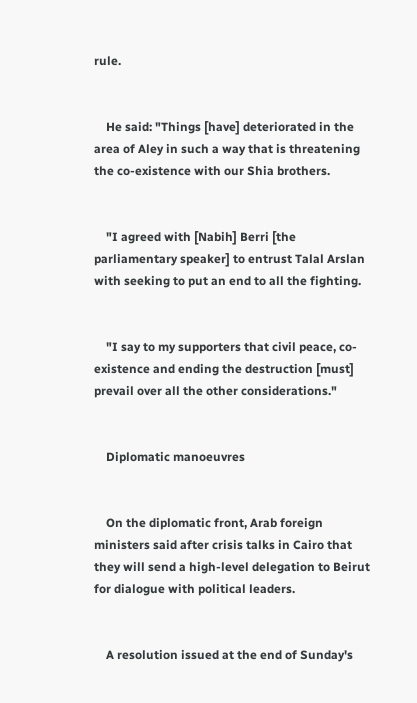rule.


    He said: "Things [have] deteriorated in the area of Aley in such a way that is threatening the co-existence with our Shia brothers.


    "I agreed with [Nabih] Berri [the parliamentary speaker] to entrust Talal Arslan with seeking to put an end to all the fighting.


    "I say to my supporters that civil peace, co-existence and ending the destruction [must] prevail over all the other considerations."


    Diplomatic manoeuvres


    On the diplomatic front, Arab foreign ministers said after crisis talks in Cairo that they will send a high-level delegation to Beirut for dialogue with political leaders.


    A resolution issued at the end of Sunday's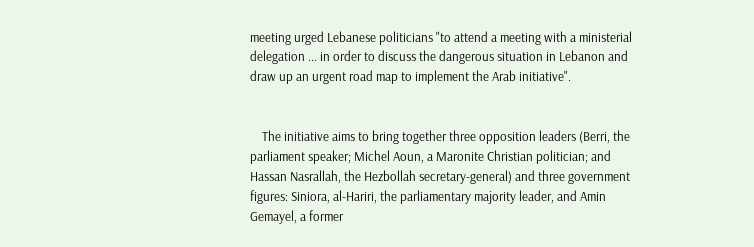meeting urged Lebanese politicians "to attend a meeting with a ministerial delegation ... in order to discuss the dangerous situation in Lebanon and draw up an urgent road map to implement the Arab initiative".


    The initiative aims to bring together three opposition leaders (Berri, the parliament speaker; Michel Aoun, a Maronite Christian politician; and Hassan Nasrallah, the Hezbollah secretary-general) and three government figures: Siniora, al-Hariri, the parliamentary majority leader, and Amin Gemayel, a former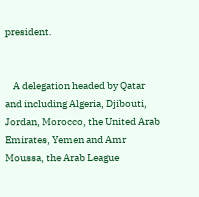president.


    A delegation headed by Qatar and including Algeria, Djibouti, Jordan, Morocco, the United Arab Emirates, Yemen and Amr Moussa, the Arab League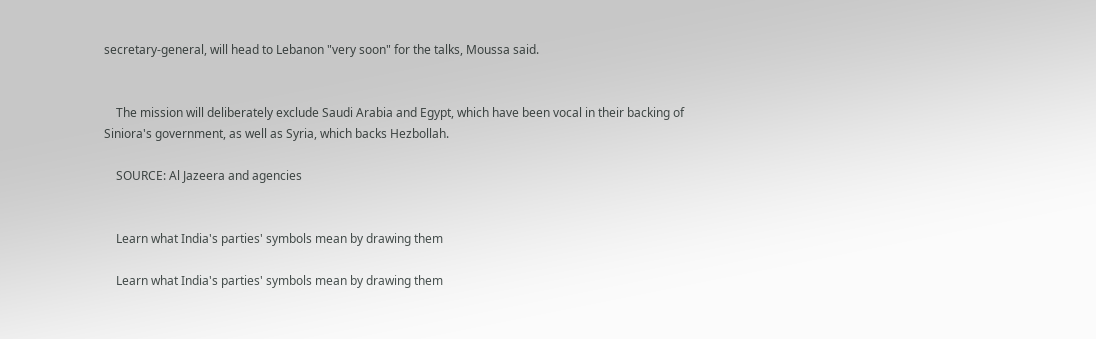secretary-general, will head to Lebanon "very soon" for the talks, Moussa said.


    The mission will deliberately exclude Saudi Arabia and Egypt, which have been vocal in their backing of Siniora's government, as well as Syria, which backs Hezbollah.

    SOURCE: Al Jazeera and agencies


    Learn what India's parties' symbols mean by drawing them

    Learn what India's parties' symbols mean by drawing them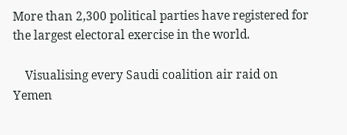More than 2,300 political parties have registered for the largest electoral exercise in the world.

    Visualising every Saudi coalition air raid on Yemen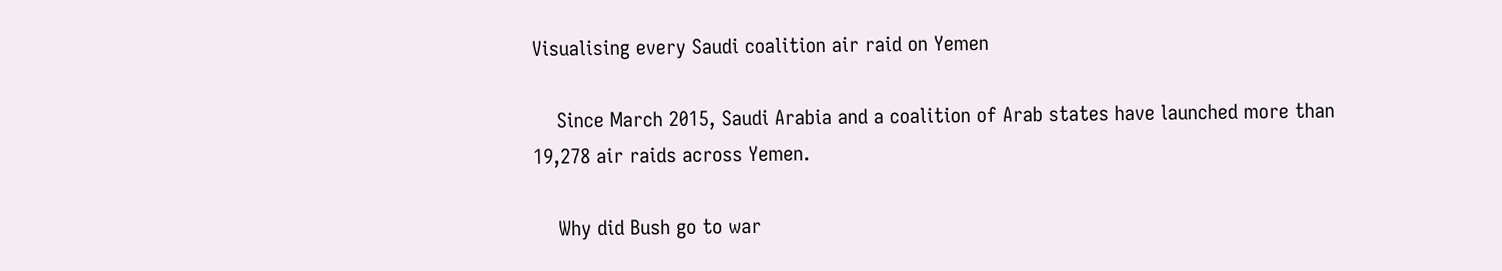Visualising every Saudi coalition air raid on Yemen

    Since March 2015, Saudi Arabia and a coalition of Arab states have launched more than 19,278 air raids across Yemen.

    Why did Bush go to war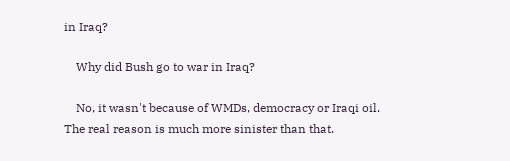in Iraq?

    Why did Bush go to war in Iraq?

    No, it wasn't because of WMDs, democracy or Iraqi oil. The real reason is much more sinister than that.